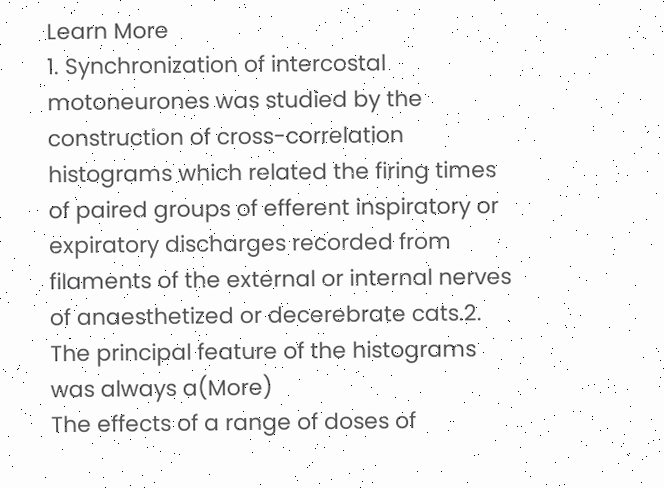Learn More
1. Synchronization of intercostal motoneurones was studied by the construction of cross-correlation histograms which related the firing times of paired groups of efferent inspiratory or expiratory discharges recorded from filaments of the external or internal nerves of anaesthetized or decerebrate cats.2. The principal feature of the histograms was always a(More)
The effects of a range of doses of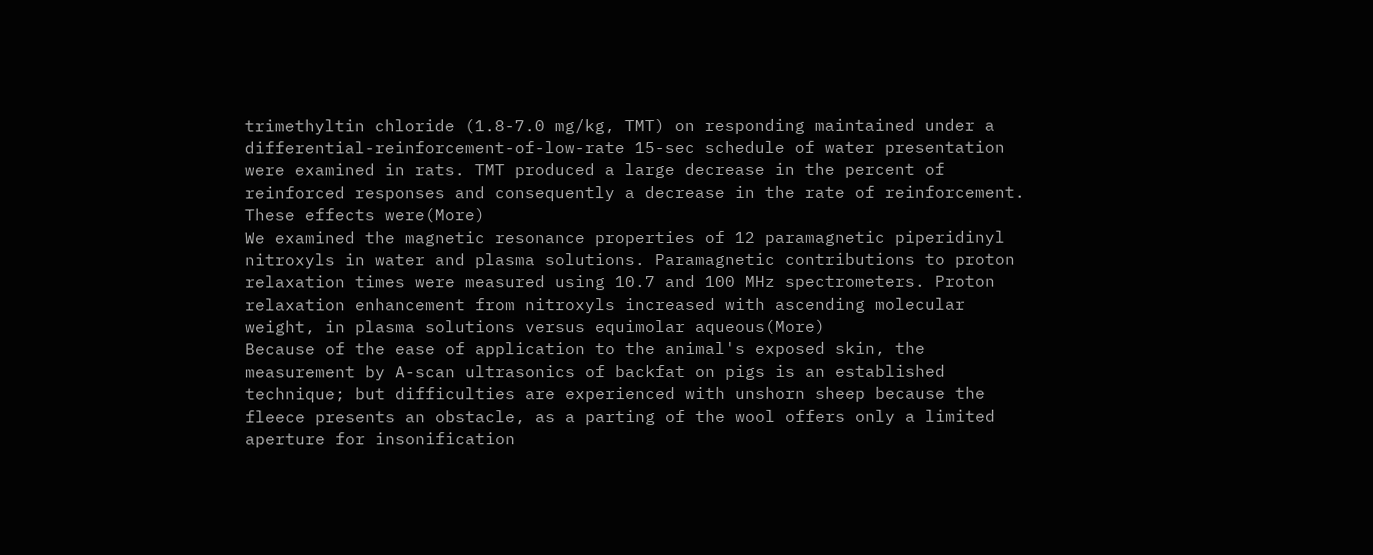trimethyltin chloride (1.8-7.0 mg/kg, TMT) on responding maintained under a differential-reinforcement-of-low-rate 15-sec schedule of water presentation were examined in rats. TMT produced a large decrease in the percent of reinforced responses and consequently a decrease in the rate of reinforcement. These effects were(More)
We examined the magnetic resonance properties of 12 paramagnetic piperidinyl nitroxyls in water and plasma solutions. Paramagnetic contributions to proton relaxation times were measured using 10.7 and 100 MHz spectrometers. Proton relaxation enhancement from nitroxyls increased with ascending molecular weight, in plasma solutions versus equimolar aqueous(More)
Because of the ease of application to the animal's exposed skin, the measurement by A-scan ultrasonics of backfat on pigs is an established technique; but difficulties are experienced with unshorn sheep because the fleece presents an obstacle, as a parting of the wool offers only a limited aperture for insonification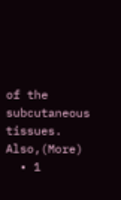of the subcutaneous tissues. Also,(More)
  • 1